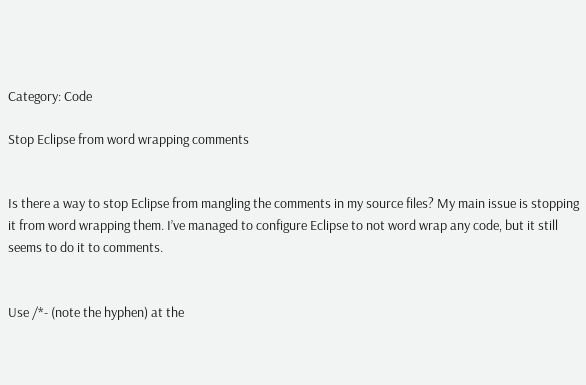Category: Code

Stop Eclipse from word wrapping comments


Is there a way to stop Eclipse from mangling the comments in my source files? My main issue is stopping it from word wrapping them. I’ve managed to configure Eclipse to not word wrap any code, but it still seems to do it to comments.


Use /*- (note the hyphen) at the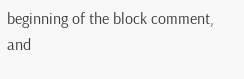beginning of the block comment, and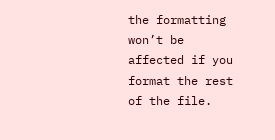the formatting won’t be affected if you format the rest of the file.